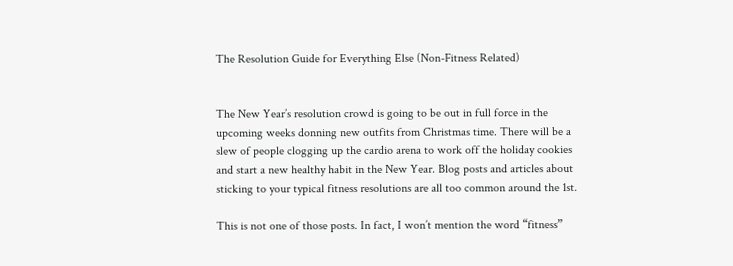The Resolution Guide for Everything Else (Non-Fitness Related)


The New Year’s resolution crowd is going to be out in full force in the upcoming weeks donning new outfits from Christmas time. There will be a slew of people clogging up the cardio arena to work off the holiday cookies and start a new healthy habit in the New Year. Blog posts and articles about sticking to your typical fitness resolutions are all too common around the 1st.

This is not one of those posts. In fact, I won’t mention the word “fitness”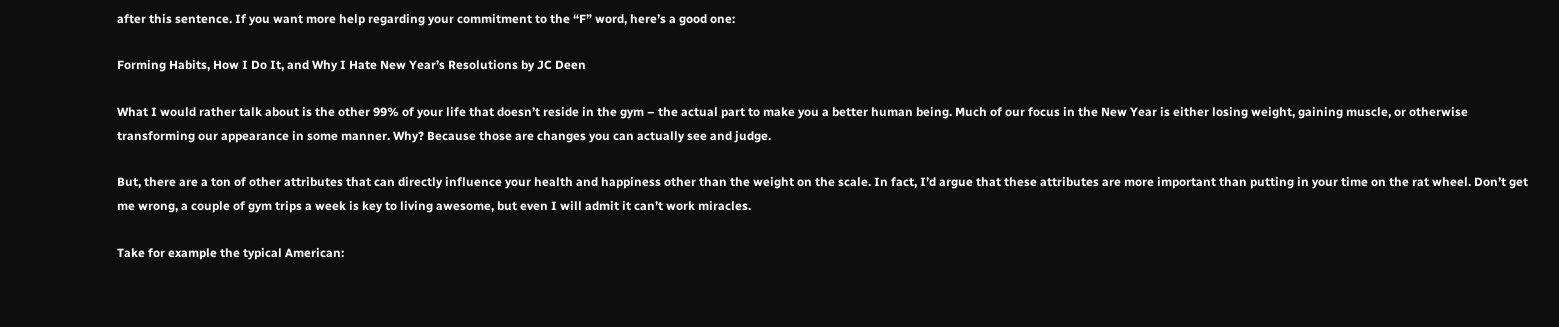after this sentence. If you want more help regarding your commitment to the “F” word, here’s a good one:

Forming Habits, How I Do It, and Why I Hate New Year’s Resolutions by JC Deen

What I would rather talk about is the other 99% of your life that doesn’t reside in the gym – the actual part to make you a better human being. Much of our focus in the New Year is either losing weight, gaining muscle, or otherwise transforming our appearance in some manner. Why? Because those are changes you can actually see and judge.

But, there are a ton of other attributes that can directly influence your health and happiness other than the weight on the scale. In fact, I’d argue that these attributes are more important than putting in your time on the rat wheel. Don’t get me wrong, a couple of gym trips a week is key to living awesome, but even I will admit it can’t work miracles.

Take for example the typical American: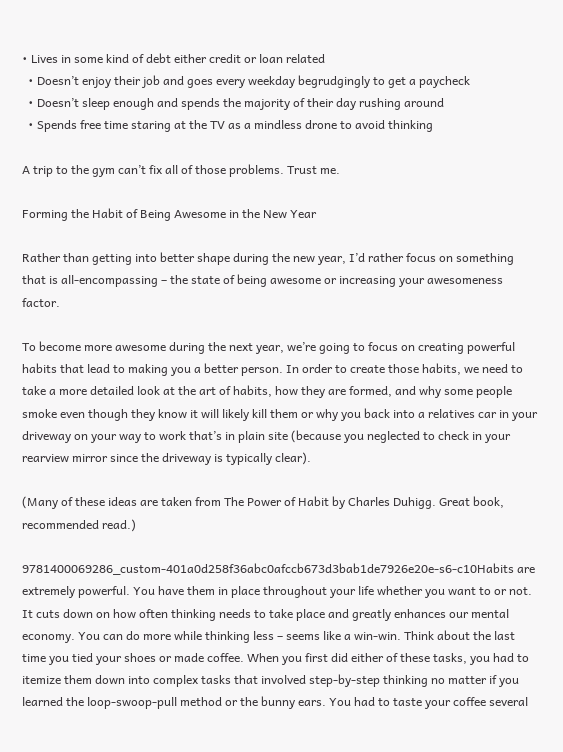• Lives in some kind of debt either credit or loan related
  • Doesn’t enjoy their job and goes every weekday begrudgingly to get a paycheck
  • Doesn’t sleep enough and spends the majority of their day rushing around
  • Spends free time staring at the TV as a mindless drone to avoid thinking

A trip to the gym can’t fix all of those problems. Trust me.

Forming the Habit of Being Awesome in the New Year

Rather than getting into better shape during the new year, I’d rather focus on something that is all-encompassing – the state of being awesome or increasing your awesomeness factor.

To become more awesome during the next year, we’re going to focus on creating powerful habits that lead to making you a better person. In order to create those habits, we need to take a more detailed look at the art of habits, how they are formed, and why some people smoke even though they know it will likely kill them or why you back into a relatives car in your driveway on your way to work that’s in plain site (because you neglected to check in your rearview mirror since the driveway is typically clear).

(Many of these ideas are taken from The Power of Habit by Charles Duhigg. Great book, recommended read.)

9781400069286_custom-401a0d258f36abc0afccb673d3bab1de7926e20e-s6-c10Habits are extremely powerful. You have them in place throughout your life whether you want to or not. It cuts down on how often thinking needs to take place and greatly enhances our mental economy. You can do more while thinking less – seems like a win-win. Think about the last time you tied your shoes or made coffee. When you first did either of these tasks, you had to itemize them down into complex tasks that involved step-by-step thinking no matter if you learned the loop-swoop-pull method or the bunny ears. You had to taste your coffee several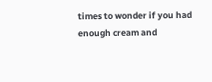times to wonder if you had enough cream and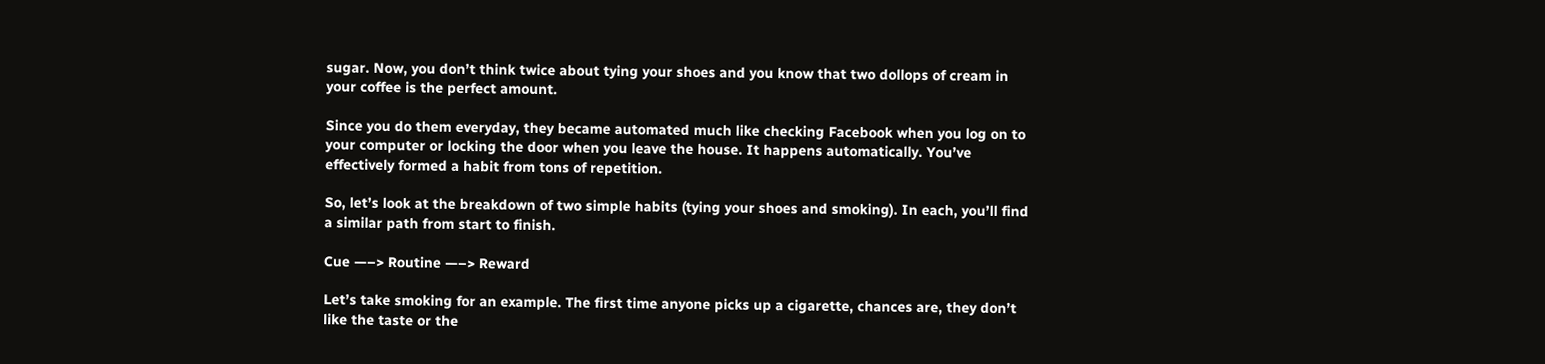sugar. Now, you don’t think twice about tying your shoes and you know that two dollops of cream in your coffee is the perfect amount.

Since you do them everyday, they became automated much like checking Facebook when you log on to your computer or locking the door when you leave the house. It happens automatically. You’ve effectively formed a habit from tons of repetition.

So, let’s look at the breakdown of two simple habits (tying your shoes and smoking). In each, you’ll find a similar path from start to finish.

Cue —–> Routine —–> Reward

Let’s take smoking for an example. The first time anyone picks up a cigarette, chances are, they don’t like the taste or the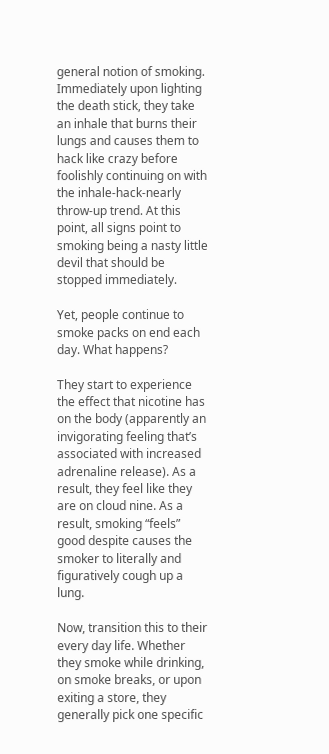general notion of smoking. Immediately upon lighting the death stick, they take an inhale that burns their lungs and causes them to hack like crazy before foolishly continuing on with the inhale-hack-nearly throw-up trend. At this point, all signs point to smoking being a nasty little devil that should be stopped immediately.

Yet, people continue to smoke packs on end each day. What happens?

They start to experience the effect that nicotine has on the body (apparently an invigorating feeling that’s associated with increased adrenaline release). As a result, they feel like they are on cloud nine. As a result, smoking “feels” good despite causes the smoker to literally and figuratively cough up a lung.

Now, transition this to their every day life. Whether they smoke while drinking, on smoke breaks, or upon exiting a store, they generally pick one specific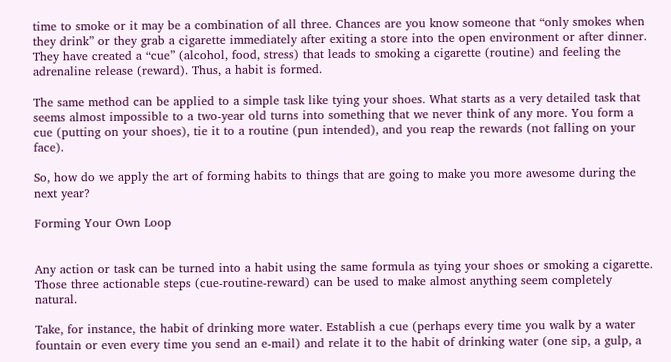time to smoke or it may be a combination of all three. Chances are you know someone that “only smokes when they drink” or they grab a cigarette immediately after exiting a store into the open environment or after dinner. They have created a “cue” (alcohol, food, stress) that leads to smoking a cigarette (routine) and feeling the adrenaline release (reward). Thus, a habit is formed.

The same method can be applied to a simple task like tying your shoes. What starts as a very detailed task that seems almost impossible to a two-year old turns into something that we never think of any more. You form a cue (putting on your shoes), tie it to a routine (pun intended), and you reap the rewards (not falling on your face).

So, how do we apply the art of forming habits to things that are going to make you more awesome during the next year?

Forming Your Own Loop


Any action or task can be turned into a habit using the same formula as tying your shoes or smoking a cigarette. Those three actionable steps (cue-routine-reward) can be used to make almost anything seem completely natural.

Take, for instance, the habit of drinking more water. Establish a cue (perhaps every time you walk by a water fountain or even every time you send an e-mail) and relate it to the habit of drinking water (one sip, a gulp, a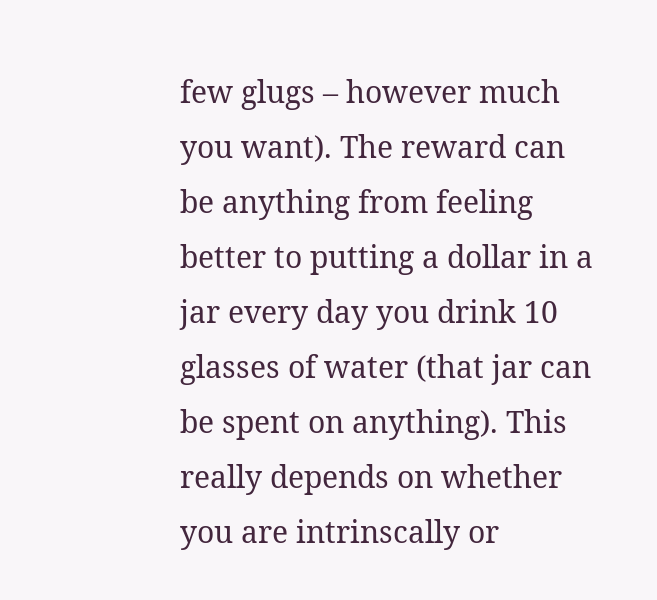few glugs – however much you want). The reward can be anything from feeling better to putting a dollar in a jar every day you drink 10 glasses of water (that jar can be spent on anything). This really depends on whether you are intrinscally or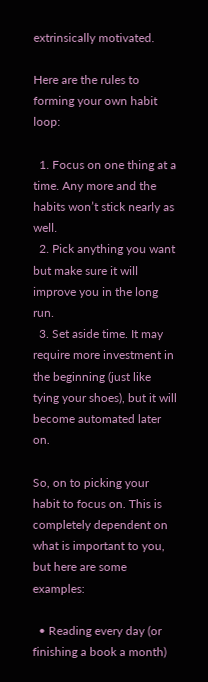extrinsically motivated.

Here are the rules to forming your own habit loop:

  1. Focus on one thing at a time. Any more and the habits won’t stick nearly as well.
  2. Pick anything you want but make sure it will improve you in the long run.
  3. Set aside time. It may require more investment in the beginning (just like tying your shoes), but it will become automated later on.

So, on to picking your habit to focus on. This is completely dependent on what is important to you, but here are some examples:

  • Reading every day (or finishing a book a month)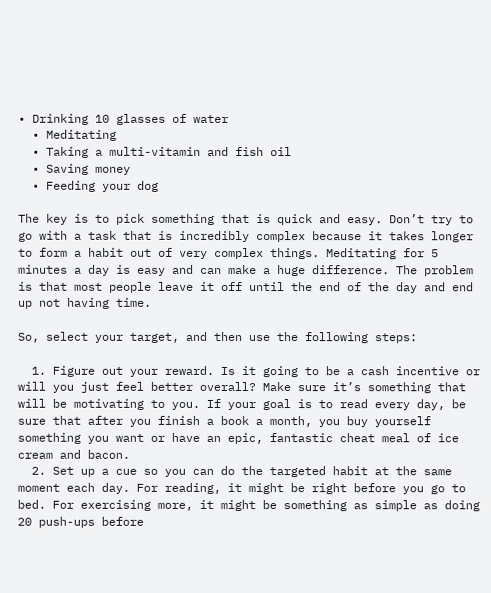• Drinking 10 glasses of water
  • Meditating
  • Taking a multi-vitamin and fish oil
  • Saving money
  • Feeding your dog

The key is to pick something that is quick and easy. Don’t try to go with a task that is incredibly complex because it takes longer to form a habit out of very complex things. Meditating for 5 minutes a day is easy and can make a huge difference. The problem is that most people leave it off until the end of the day and end up not having time.

So, select your target, and then use the following steps:

  1. Figure out your reward. Is it going to be a cash incentive or will you just feel better overall? Make sure it’s something that will be motivating to you. If your goal is to read every day, be sure that after you finish a book a month, you buy yourself something you want or have an epic, fantastic cheat meal of ice cream and bacon.
  2. Set up a cue so you can do the targeted habit at the same moment each day. For reading, it might be right before you go to bed. For exercising more, it might be something as simple as doing 20 push-ups before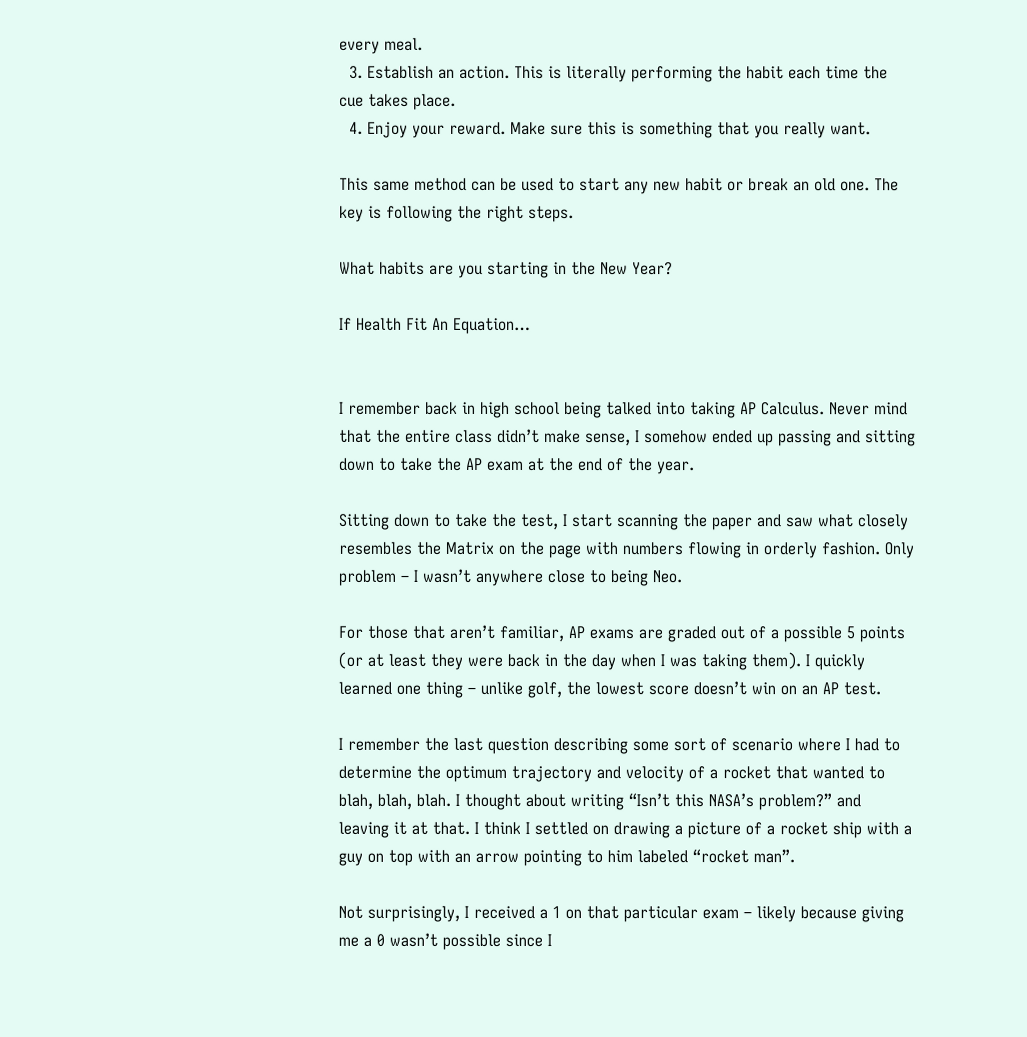every meal.
  3. Establish an action. This is literally performing the habit each time the cue takes place.
  4. Enjoy your reward. Make sure this is something that you really want.

This same method can be used to start any new habit or break an old one. The key is following the right steps.

What habits are you starting in the New Year?

If Health Fit An Equation…


I remember back in high school being talked into taking AP Calculus. Never mind that the entire class didn’t make sense, I somehow ended up passing and sitting down to take the AP exam at the end of the year.

Sitting down to take the test, I start scanning the paper and saw what closely resembles the Matrix on the page with numbers flowing in orderly fashion. Only problem – I wasn’t anywhere close to being Neo.

For those that aren’t familiar, AP exams are graded out of a possible 5 points (or at least they were back in the day when I was taking them). I quickly learned one thing – unlike golf, the lowest score doesn’t win on an AP test.

I remember the last question describing some sort of scenario where I had to determine the optimum trajectory and velocity of a rocket that wanted to blah, blah, blah. I thought about writing “Isn’t this NASA’s problem?” and leaving it at that. I think I settled on drawing a picture of a rocket ship with a guy on top with an arrow pointing to him labeled “rocket man”.

Not surprisingly, I received a 1 on that particular exam – likely because giving me a 0 wasn’t possible since I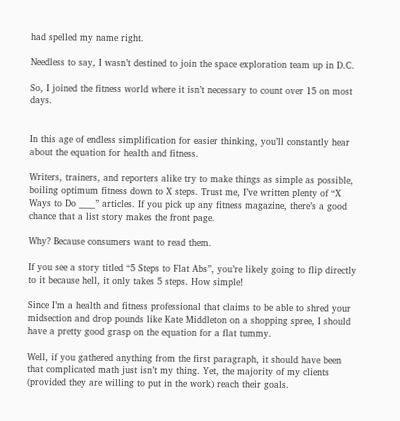had spelled my name right.

Needless to say, I wasn’t destined to join the space exploration team up in D.C.

So, I joined the fitness world where it isn’t necessary to count over 15 on most days.


In this age of endless simplification for easier thinking, you’ll constantly hear about the equation for health and fitness.

Writers, trainers, and reporters alike try to make things as simple as possible, boiling optimum fitness down to X steps. Trust me, I’ve written plenty of “X Ways to Do ____” articles. If you pick up any fitness magazine, there’s a good chance that a list story makes the front page.

Why? Because consumers want to read them.

If you see a story titled “5 Steps to Flat Abs”, you’re likely going to flip directly to it because hell, it only takes 5 steps. How simple!

Since I’m a health and fitness professional that claims to be able to shred your midsection and drop pounds like Kate Middleton on a shopping spree, I should have a pretty good grasp on the equation for a flat tummy.

Well, if you gathered anything from the first paragraph, it should have been that complicated math just isn’t my thing. Yet, the majority of my clients (provided they are willing to put in the work) reach their goals.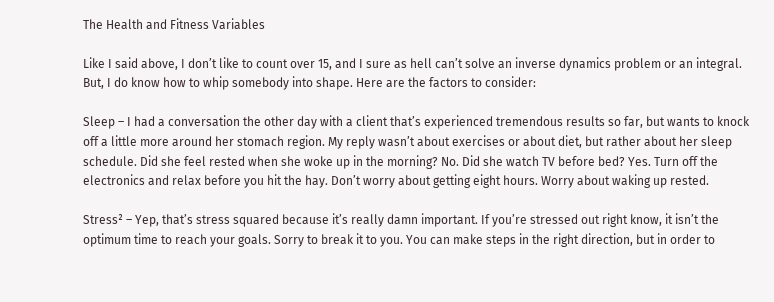The Health and Fitness Variables

Like I said above, I don’t like to count over 15, and I sure as hell can’t solve an inverse dynamics problem or an integral. But, I do know how to whip somebody into shape. Here are the factors to consider:

Sleep – I had a conversation the other day with a client that’s experienced tremendous results so far, but wants to knock off a little more around her stomach region. My reply wasn’t about exercises or about diet, but rather about her sleep schedule. Did she feel rested when she woke up in the morning? No. Did she watch TV before bed? Yes. Turn off the electronics and relax before you hit the hay. Don’t worry about getting eight hours. Worry about waking up rested.

Stress² – Yep, that’s stress squared because it’s really damn important. If you’re stressed out right know, it isn’t the optimum time to reach your goals. Sorry to break it to you. You can make steps in the right direction, but in order to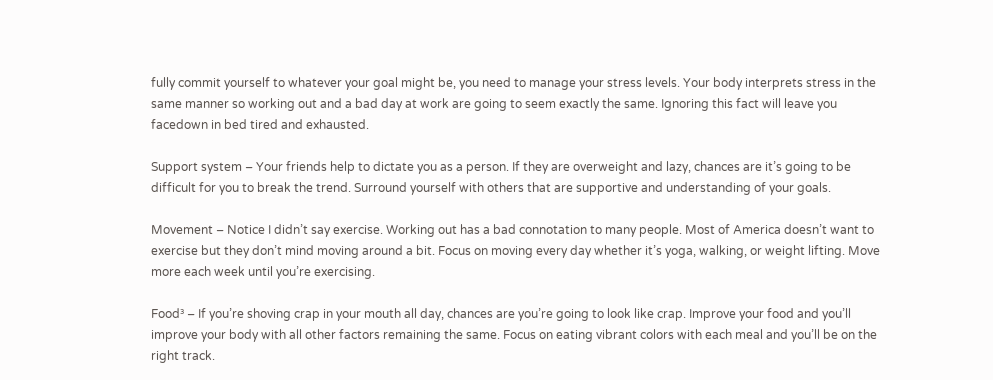fully commit yourself to whatever your goal might be, you need to manage your stress levels. Your body interprets stress in the same manner so working out and a bad day at work are going to seem exactly the same. Ignoring this fact will leave you facedown in bed tired and exhausted.

Support system – Your friends help to dictate you as a person. If they are overweight and lazy, chances are it’s going to be difficult for you to break the trend. Surround yourself with others that are supportive and understanding of your goals.

Movement – Notice I didn’t say exercise. Working out has a bad connotation to many people. Most of America doesn’t want to exercise but they don’t mind moving around a bit. Focus on moving every day whether it’s yoga, walking, or weight lifting. Move more each week until you’re exercising.

Food³ – If you’re shoving crap in your mouth all day, chances are you’re going to look like crap. Improve your food and you’ll improve your body with all other factors remaining the same. Focus on eating vibrant colors with each meal and you’ll be on the right track.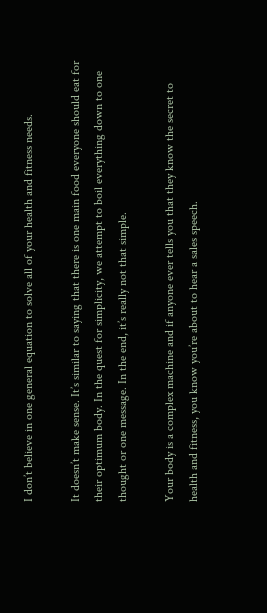I don’t believe in one general equation to solve all of your health and fitness needs.

It doesn’t make sense. It’s similar to saying that there is one main food everyone should eat for their optimum body. In the quest for simplicity, we attempt to boil everything down to one thought or one message. In the end, it’s really not that simple.

Your body is a complex machine and if anyone ever tells you that they know the secret to health and fitness, you know you’re about to hear a sales speech.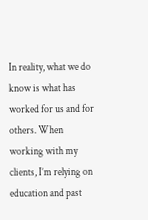In reality, what we do know is what has worked for us and for others. When working with my clients, I’m relying on education and past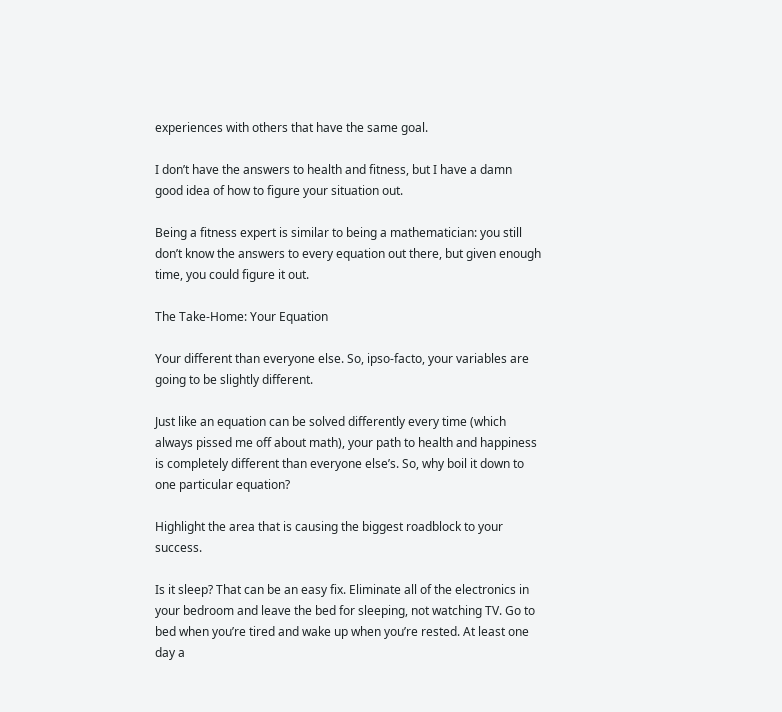experiences with others that have the same goal.

I don’t have the answers to health and fitness, but I have a damn good idea of how to figure your situation out.

Being a fitness expert is similar to being a mathematician: you still don’t know the answers to every equation out there, but given enough time, you could figure it out.

The Take-Home: Your Equation

Your different than everyone else. So, ipso-facto, your variables are going to be slightly different.

Just like an equation can be solved differently every time (which always pissed me off about math), your path to health and happiness is completely different than everyone else’s. So, why boil it down to one particular equation?

Highlight the area that is causing the biggest roadblock to your success.

Is it sleep? That can be an easy fix. Eliminate all of the electronics in your bedroom and leave the bed for sleeping, not watching TV. Go to bed when you’re tired and wake up when you’re rested. At least one day a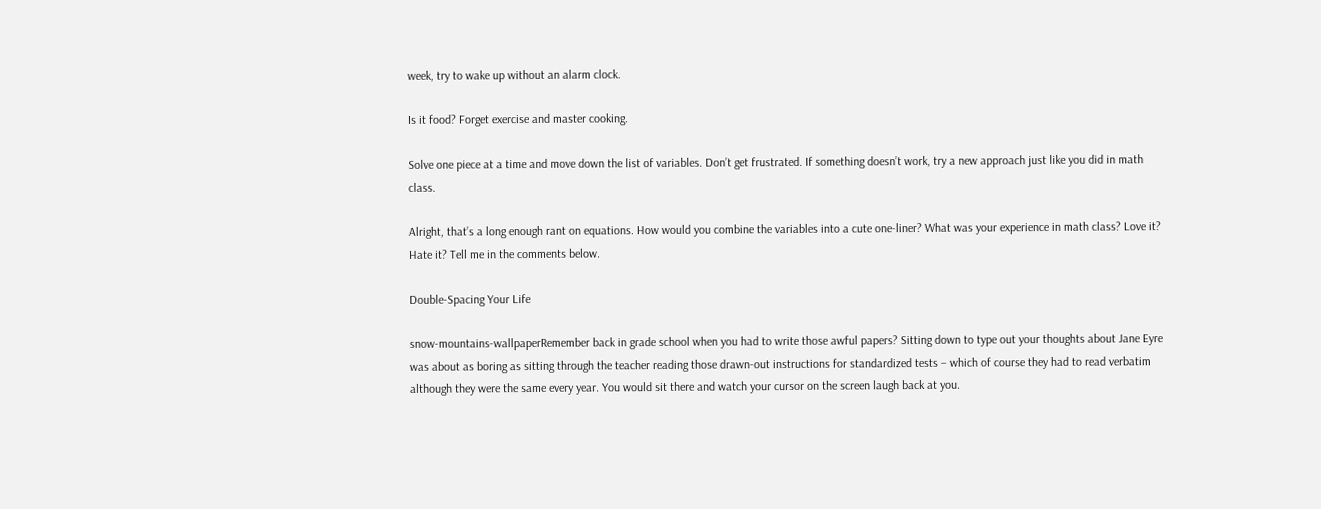week, try to wake up without an alarm clock.

Is it food? Forget exercise and master cooking.

Solve one piece at a time and move down the list of variables. Don’t get frustrated. If something doesn’t work, try a new approach just like you did in math class.

Alright, that’s a long enough rant on equations. How would you combine the variables into a cute one-liner? What was your experience in math class? Love it? Hate it? Tell me in the comments below.

Double-Spacing Your Life

snow-mountains-wallpaperRemember back in grade school when you had to write those awful papers? Sitting down to type out your thoughts about Jane Eyre was about as boring as sitting through the teacher reading those drawn-out instructions for standardized tests – which of course they had to read verbatim although they were the same every year. You would sit there and watch your cursor on the screen laugh back at you.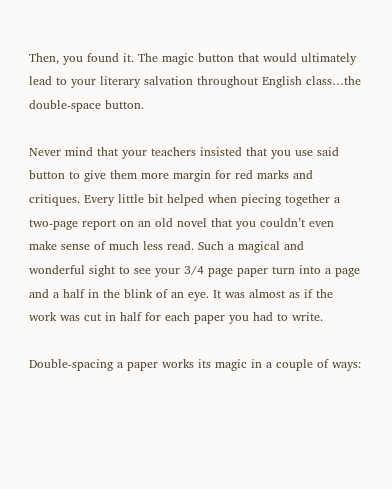Then, you found it. The magic button that would ultimately lead to your literary salvation throughout English class…the double-space button.

Never mind that your teachers insisted that you use said button to give them more margin for red marks and critiques. Every little bit helped when piecing together a two-page report on an old novel that you couldn’t even make sense of much less read. Such a magical and wonderful sight to see your 3/4 page paper turn into a page and a half in the blink of an eye. It was almost as if the work was cut in half for each paper you had to write.

Double-spacing a paper works its magic in a couple of ways: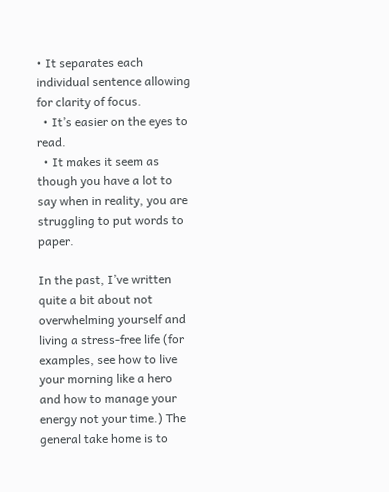• It separates each individual sentence allowing for clarity of focus.
  • It’s easier on the eyes to read.
  • It makes it seem as though you have a lot to say when in reality, you are struggling to put words to paper.

In the past, I’ve written quite a bit about not overwhelming yourself and living a stress-free life (for examples, see how to live your morning like a hero and how to manage your energy not your time.) The general take home is to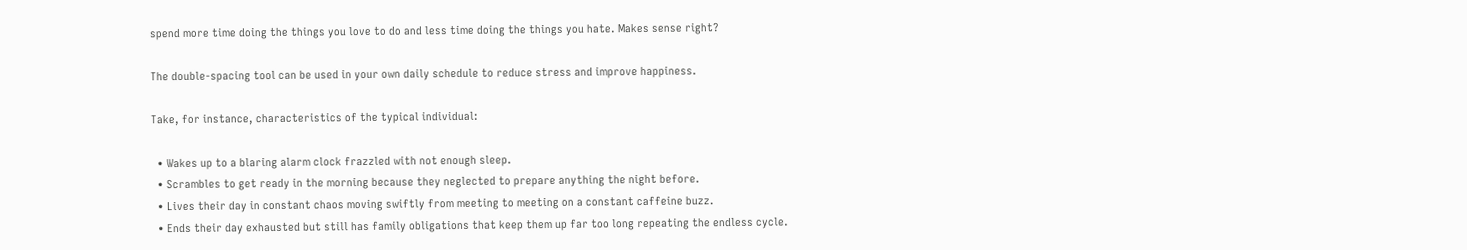spend more time doing the things you love to do and less time doing the things you hate. Makes sense right?

The double-spacing tool can be used in your own daily schedule to reduce stress and improve happiness.

Take, for instance, characteristics of the typical individual:

  • Wakes up to a blaring alarm clock frazzled with not enough sleep.
  • Scrambles to get ready in the morning because they neglected to prepare anything the night before.
  • Lives their day in constant chaos moving swiftly from meeting to meeting on a constant caffeine buzz.
  • Ends their day exhausted but still has family obligations that keep them up far too long repeating the endless cycle.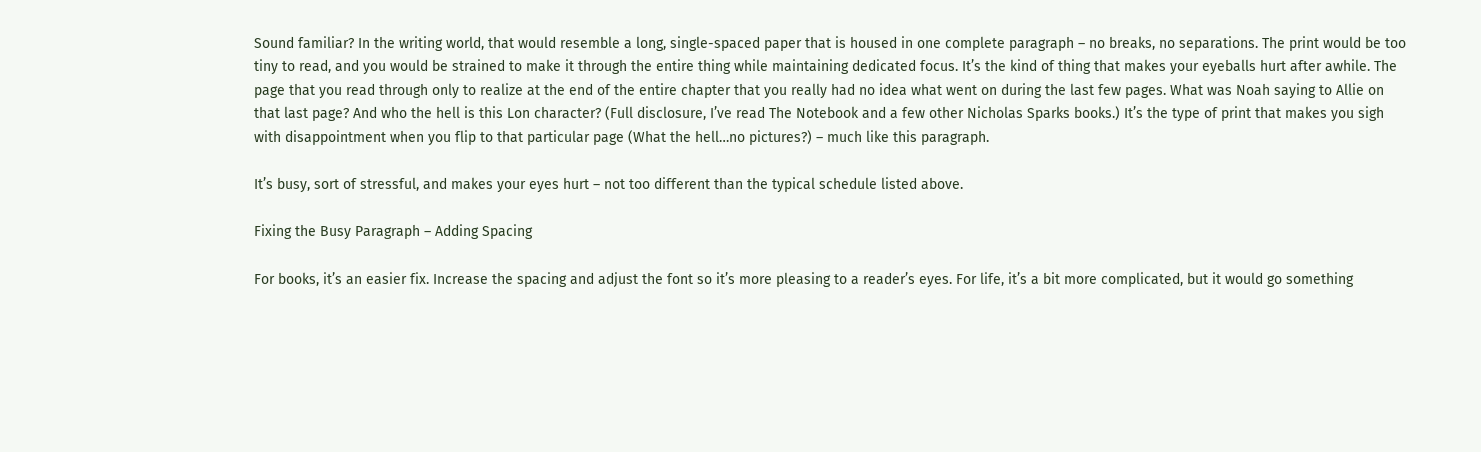Sound familiar? In the writing world, that would resemble a long, single-spaced paper that is housed in one complete paragraph – no breaks, no separations. The print would be too tiny to read, and you would be strained to make it through the entire thing while maintaining dedicated focus. It’s the kind of thing that makes your eyeballs hurt after awhile. The page that you read through only to realize at the end of the entire chapter that you really had no idea what went on during the last few pages. What was Noah saying to Allie on that last page? And who the hell is this Lon character? (Full disclosure, I’ve read The Notebook and a few other Nicholas Sparks books.) It’s the type of print that makes you sigh with disappointment when you flip to that particular page (What the hell…no pictures?) – much like this paragraph.

It’s busy, sort of stressful, and makes your eyes hurt – not too different than the typical schedule listed above.

Fixing the Busy Paragraph – Adding Spacing

For books, it’s an easier fix. Increase the spacing and adjust the font so it’s more pleasing to a reader’s eyes. For life, it’s a bit more complicated, but it would go something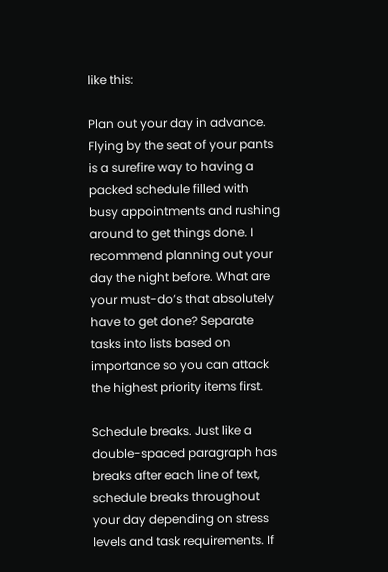like this:

Plan out your day in advance. Flying by the seat of your pants is a surefire way to having a packed schedule filled with busy appointments and rushing around to get things done. I recommend planning out your day the night before. What are your must-do’s that absolutely have to get done? Separate tasks into lists based on importance so you can attack the highest priority items first.

Schedule breaks. Just like a double-spaced paragraph has breaks after each line of text, schedule breaks throughout your day depending on stress levels and task requirements. If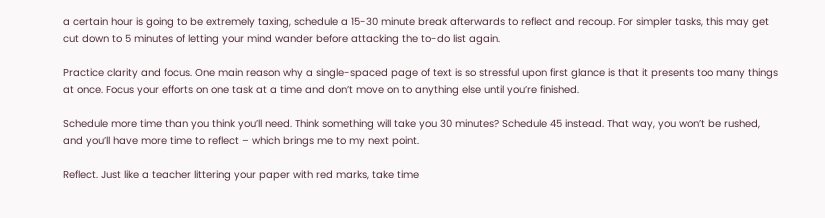a certain hour is going to be extremely taxing, schedule a 15-30 minute break afterwards to reflect and recoup. For simpler tasks, this may get cut down to 5 minutes of letting your mind wander before attacking the to-do list again.

Practice clarity and focus. One main reason why a single-spaced page of text is so stressful upon first glance is that it presents too many things at once. Focus your efforts on one task at a time and don’t move on to anything else until you’re finished.

Schedule more time than you think you’ll need. Think something will take you 30 minutes? Schedule 45 instead. That way, you won’t be rushed, and you’ll have more time to reflect – which brings me to my next point.

Reflect. Just like a teacher littering your paper with red marks, take time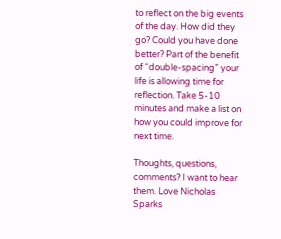to reflect on the big events of the day. How did they go? Could you have done better? Part of the benefit of “double-spacing” your life is allowing time for reflection. Take 5-10 minutes and make a list on how you could improve for next time.

Thoughts, questions, comments? I want to hear them. Love Nicholas Sparks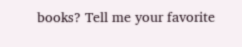books? Tell me your favorite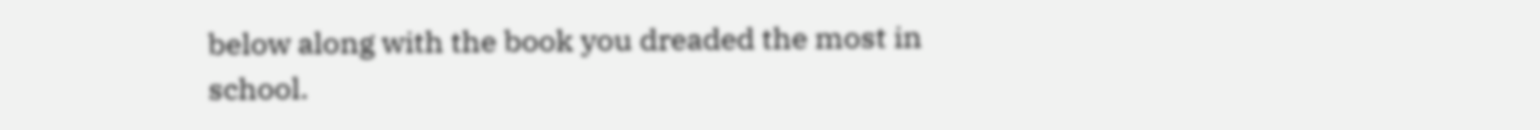below along with the book you dreaded the most in school.